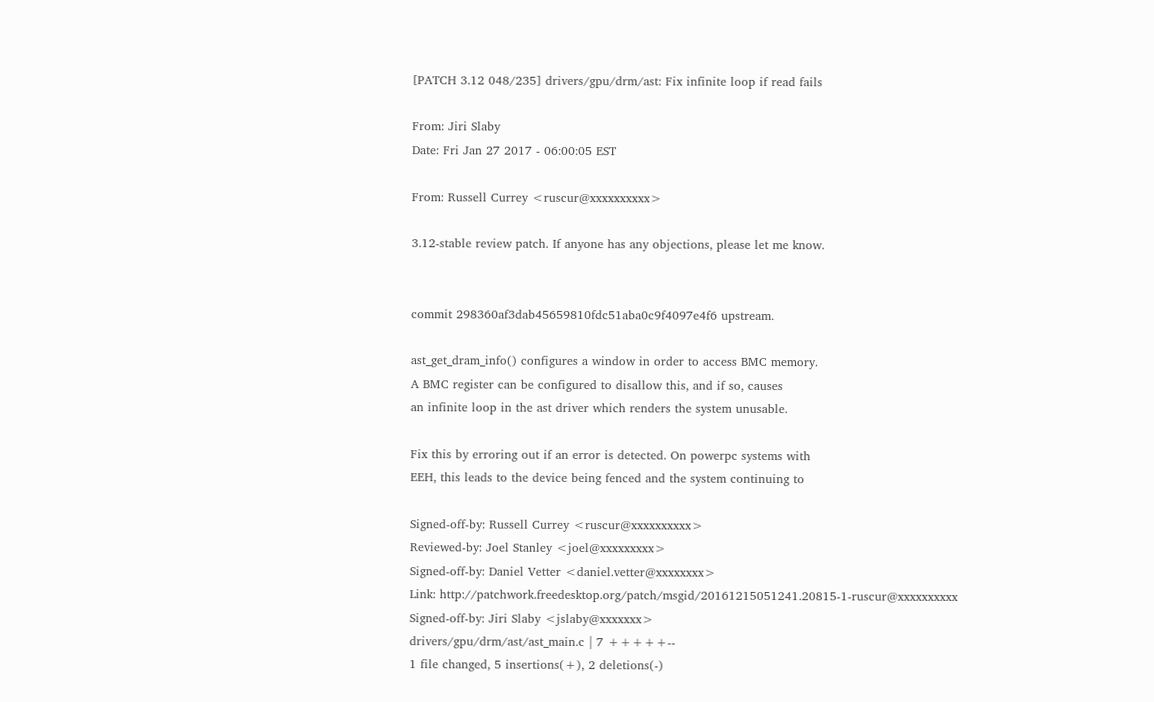[PATCH 3.12 048/235] drivers/gpu/drm/ast: Fix infinite loop if read fails

From: Jiri Slaby
Date: Fri Jan 27 2017 - 06:00:05 EST

From: Russell Currey <ruscur@xxxxxxxxxx>

3.12-stable review patch. If anyone has any objections, please let me know.


commit 298360af3dab45659810fdc51aba0c9f4097e4f6 upstream.

ast_get_dram_info() configures a window in order to access BMC memory.
A BMC register can be configured to disallow this, and if so, causes
an infinite loop in the ast driver which renders the system unusable.

Fix this by erroring out if an error is detected. On powerpc systems with
EEH, this leads to the device being fenced and the system continuing to

Signed-off-by: Russell Currey <ruscur@xxxxxxxxxx>
Reviewed-by: Joel Stanley <joel@xxxxxxxxx>
Signed-off-by: Daniel Vetter <daniel.vetter@xxxxxxxx>
Link: http://patchwork.freedesktop.org/patch/msgid/20161215051241.20815-1-ruscur@xxxxxxxxxx
Signed-off-by: Jiri Slaby <jslaby@xxxxxxx>
drivers/gpu/drm/ast/ast_main.c | 7 +++++--
1 file changed, 5 insertions(+), 2 deletions(-)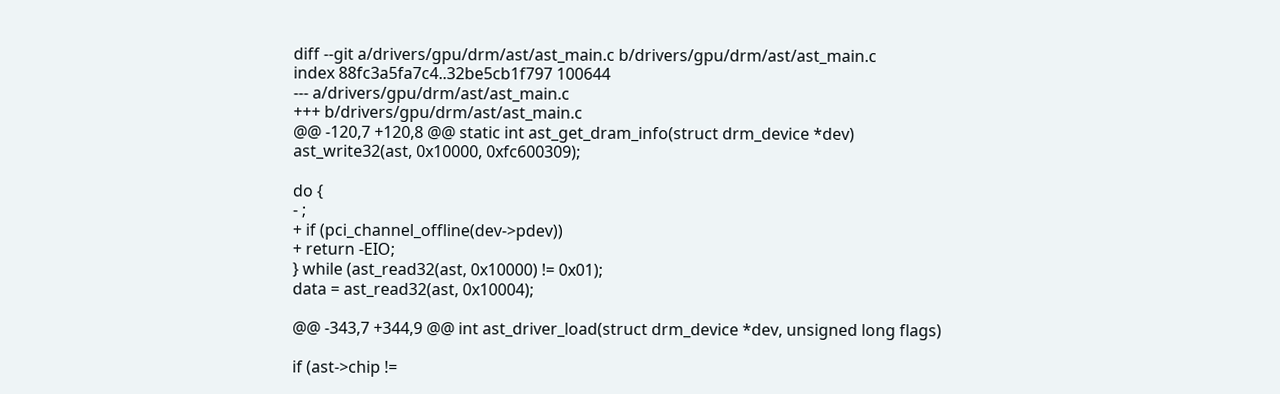diff --git a/drivers/gpu/drm/ast/ast_main.c b/drivers/gpu/drm/ast/ast_main.c
index 88fc3a5fa7c4..32be5cb1f797 100644
--- a/drivers/gpu/drm/ast/ast_main.c
+++ b/drivers/gpu/drm/ast/ast_main.c
@@ -120,7 +120,8 @@ static int ast_get_dram_info(struct drm_device *dev)
ast_write32(ast, 0x10000, 0xfc600309);

do {
- ;
+ if (pci_channel_offline(dev->pdev))
+ return -EIO;
} while (ast_read32(ast, 0x10000) != 0x01);
data = ast_read32(ast, 0x10004);

@@ -343,7 +344,9 @@ int ast_driver_load(struct drm_device *dev, unsigned long flags)

if (ast->chip !=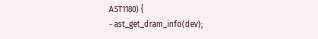AST1180) {
- ast_get_dram_info(dev);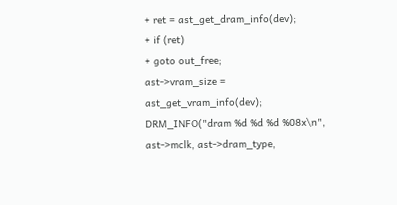+ ret = ast_get_dram_info(dev);
+ if (ret)
+ goto out_free;
ast->vram_size = ast_get_vram_info(dev);
DRM_INFO("dram %d %d %d %08x\n", ast->mclk, ast->dram_type,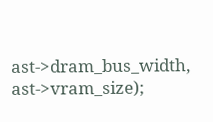ast->dram_bus_width, ast->vram_size);